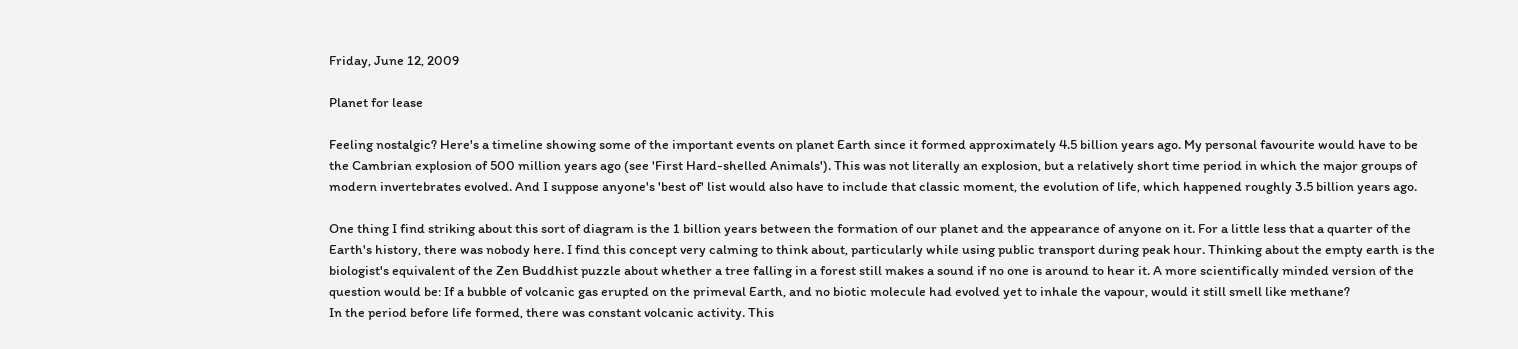Friday, June 12, 2009

Planet for lease

Feeling nostalgic? Here's a timeline showing some of the important events on planet Earth since it formed approximately 4.5 billion years ago. My personal favourite would have to be the Cambrian explosion of 500 million years ago (see 'First Hard-shelled Animals'). This was not literally an explosion, but a relatively short time period in which the major groups of modern invertebrates evolved. And I suppose anyone's 'best of' list would also have to include that classic moment, the evolution of life, which happened roughly 3.5 billion years ago.

One thing I find striking about this sort of diagram is the 1 billion years between the formation of our planet and the appearance of anyone on it. For a little less that a quarter of the Earth's history, there was nobody here. I find this concept very calming to think about, particularly while using public transport during peak hour. Thinking about the empty earth is the biologist's equivalent of the Zen Buddhist puzzle about whether a tree falling in a forest still makes a sound if no one is around to hear it. A more scientifically minded version of the question would be: If a bubble of volcanic gas erupted on the primeval Earth, and no biotic molecule had evolved yet to inhale the vapour, would it still smell like methane?
In the period before life formed, there was constant volcanic activity. This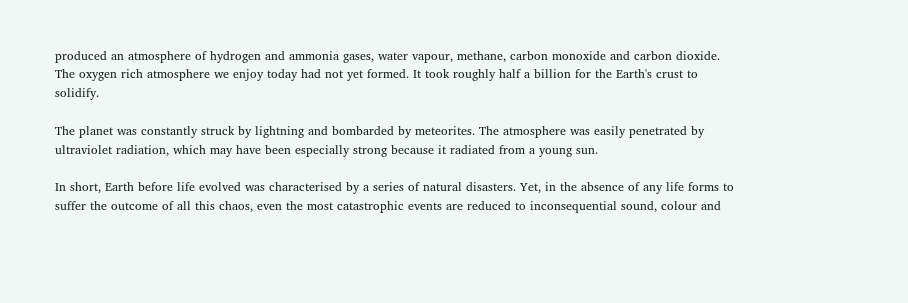produced an atmosphere of hydrogen and ammonia gases, water vapour, methane, carbon monoxide and carbon dioxide. The oxygen rich atmosphere we enjoy today had not yet formed. It took roughly half a billion for the Earth's crust to solidify.

The planet was constantly struck by lightning and bombarded by meteorites. The atmosphere was easily penetrated by ultraviolet radiation, which may have been especially strong because it radiated from a young sun.

In short, Earth before life evolved was characterised by a series of natural disasters. Yet, in the absence of any life forms to suffer the outcome of all this chaos, even the most catastrophic events are reduced to inconsequential sound, colour and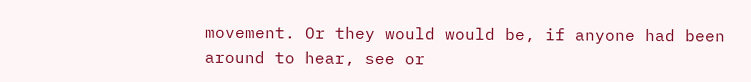movement. Or they would would be, if anyone had been around to hear, see or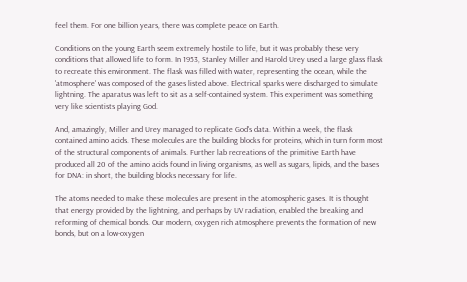feel them. For one billion years, there was complete peace on Earth.

Conditions on the young Earth seem extremely hostile to life, but it was probably these very conditions that allowed life to form. In 1953, Stanley Miller and Harold Urey used a large glass flask to recreate this environment. The flask was filled with water, representing the ocean, while the 'atmosphere' was composed of the gases listed above. Electrical sparks were discharged to simulate lightning. The aparatus was left to sit as a self-contained system. This experiment was something very like scientists playing God.

And, amazingly, Miller and Urey managed to replicate God's data. Within a week, the flask contained amino acids. These molecules are the building blocks for proteins, which in turn form most of the structural components of animals. Further lab recreations of the primitive Earth have produced all 20 of the amino acids found in living organisms, as well as sugars, lipids, and the bases for DNA: in short, the building blocks necessary for life.

The atoms needed to make these molecules are present in the atomospheric gases. It is thought that energy provided by the lightning, and perhaps by UV radiation, enabled the breaking and reforming of chemical bonds. Our modern, oxygen rich atmosphere prevents the formation of new bonds, but on a low-oxygen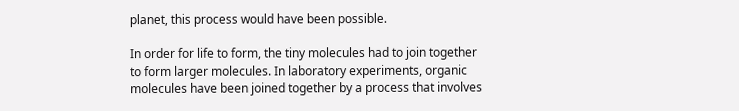planet, this process would have been possible.

In order for life to form, the tiny molecules had to join together to form larger molecules. In laboratory experiments, organic molecules have been joined together by a process that involves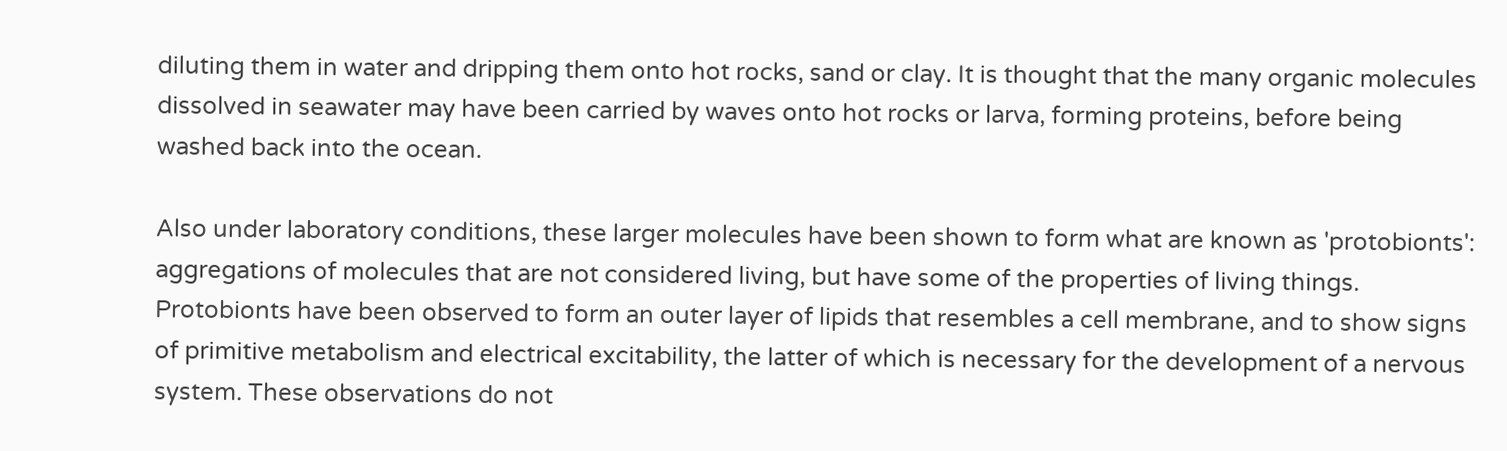diluting them in water and dripping them onto hot rocks, sand or clay. It is thought that the many organic molecules dissolved in seawater may have been carried by waves onto hot rocks or larva, forming proteins, before being washed back into the ocean.

Also under laboratory conditions, these larger molecules have been shown to form what are known as 'protobionts': aggregations of molecules that are not considered living, but have some of the properties of living things. Protobionts have been observed to form an outer layer of lipids that resembles a cell membrane, and to show signs of primitive metabolism and electrical excitability, the latter of which is necessary for the development of a nervous system. These observations do not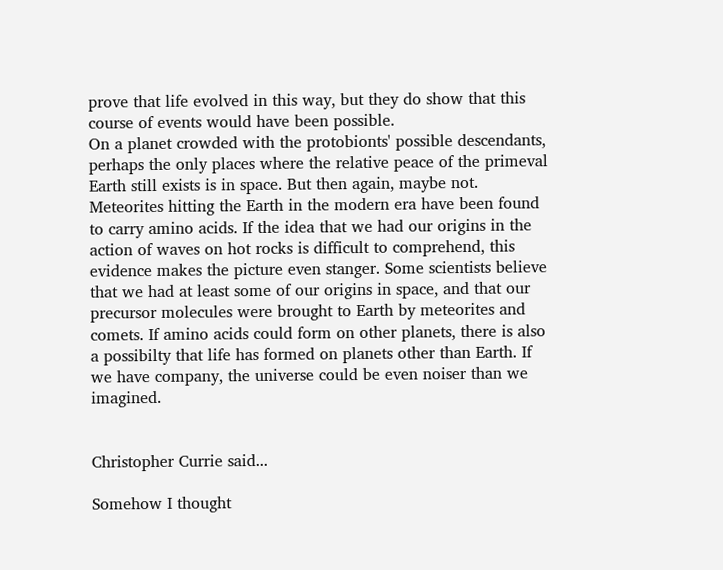prove that life evolved in this way, but they do show that this course of events would have been possible.
On a planet crowded with the protobionts' possible descendants, perhaps the only places where the relative peace of the primeval Earth still exists is in space. But then again, maybe not. Meteorites hitting the Earth in the modern era have been found to carry amino acids. If the idea that we had our origins in the action of waves on hot rocks is difficult to comprehend, this evidence makes the picture even stanger. Some scientists believe that we had at least some of our origins in space, and that our precursor molecules were brought to Earth by meteorites and comets. If amino acids could form on other planets, there is also a possibilty that life has formed on planets other than Earth. If we have company, the universe could be even noiser than we imagined.


Christopher Currie said...

Somehow I thought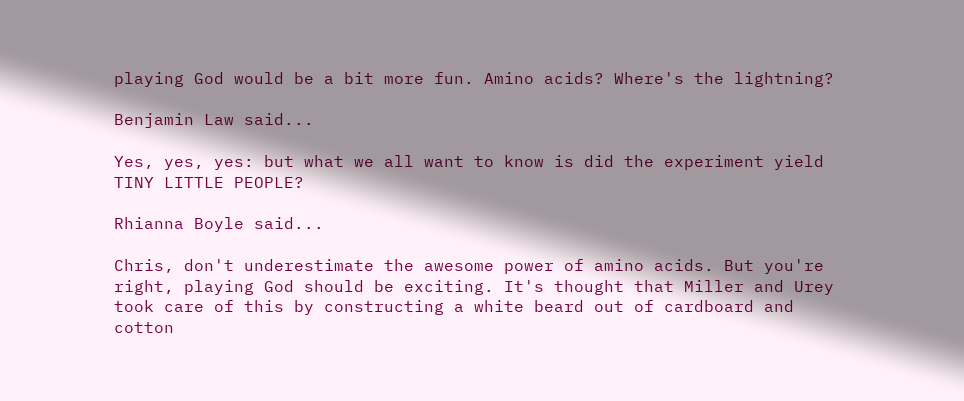playing God would be a bit more fun. Amino acids? Where's the lightning?

Benjamin Law said...

Yes, yes, yes: but what we all want to know is did the experiment yield TINY LITTLE PEOPLE?

Rhianna Boyle said...

Chris, don't underestimate the awesome power of amino acids. But you're right, playing God should be exciting. It's thought that Miller and Urey took care of this by constructing a white beard out of cardboard and cotton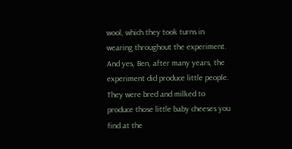wool, which they took turns in wearing throughout the experiment. And yes, Ben, after many years, the experiment did produce little people. They were bred and milked to produce those little baby cheeses you find at the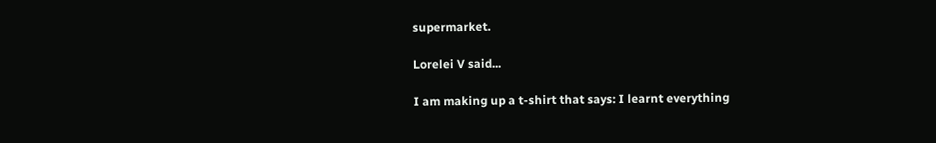supermarket.

Lorelei V said...

I am making up a t-shirt that says: I learnt everything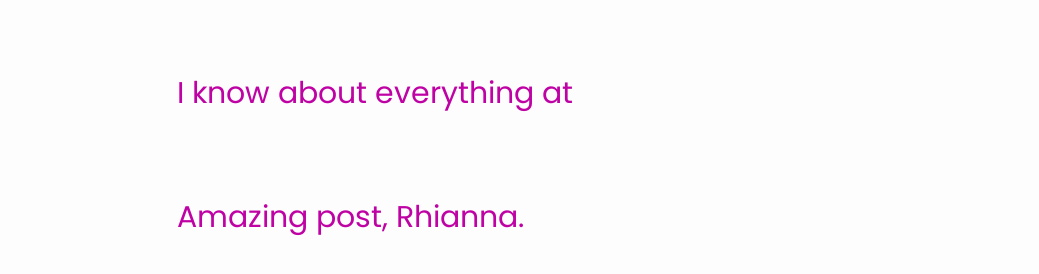I know about everything at

Amazing post, Rhianna.